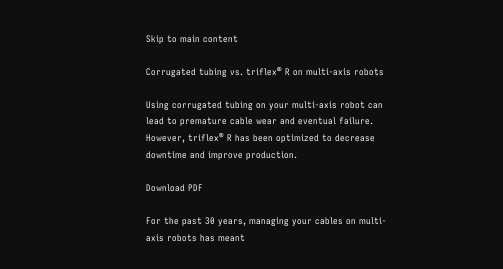Skip to main content

Corrugated tubing vs. triflex® R on multi-axis robots

Using corrugated tubing on your multi-axis robot can lead to premature cable wear and eventual failure. However, triflex® R has been optimized to decrease downtime and improve production.

Download PDF

For the past 30 years, managing your cables on multi-axis robots has meant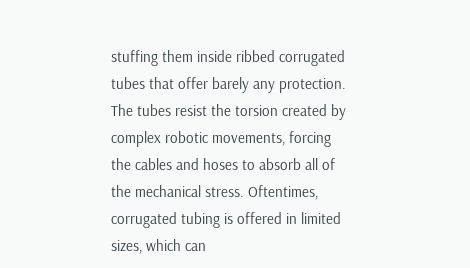stuffing them inside ribbed corrugated tubes that offer barely any protection. The tubes resist the torsion created by complex robotic movements, forcing the cables and hoses to absorb all of the mechanical stress. Oftentimes, corrugated tubing is offered in limited sizes, which can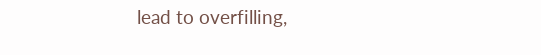lead to overfilling,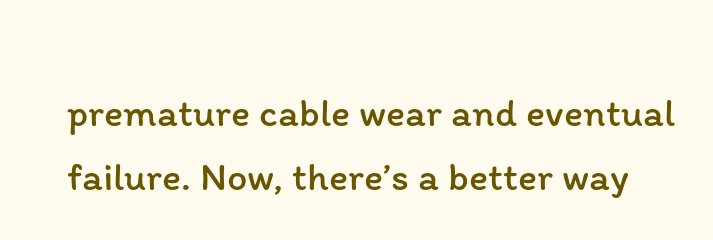premature cable wear and eventual failure. Now, there’s a better way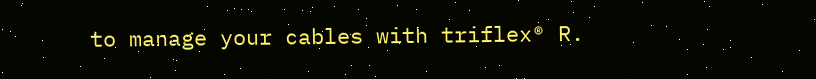to manage your cables with triflex® R.